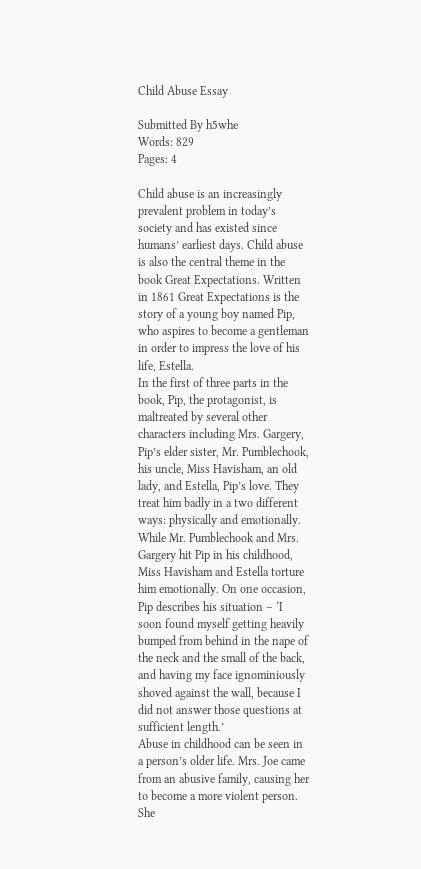Child Abuse Essay

Submitted By h5whe
Words: 829
Pages: 4

Child abuse is an increasingly prevalent problem in today’s society and has existed since humans’ earliest days. Child abuse is also the central theme in the book Great Expectations. Written in 1861 Great Expectations is the story of a young boy named Pip, who aspires to become a gentleman in order to impress the love of his life, Estella.
In the first of three parts in the book, Pip, the protagonist, is maltreated by several other characters including Mrs. Gargery, Pip’s elder sister, Mr. Pumblechook, his uncle, Miss Havisham, an old lady, and Estella, Pip’s love. They treat him badly in a two different ways: physically and emotionally. While Mr. Pumblechook and Mrs. Gargery hit Pip in his childhood, Miss Havisham and Estella torture him emotionally. On one occasion, Pip describes his situation – ‘I soon found myself getting heavily bumped from behind in the nape of the neck and the small of the back, and having my face ignominiously shoved against the wall, because I did not answer those questions at sufficient length.’
Abuse in childhood can be seen in a person’s older life. Mrs. Joe came from an abusive family, causing her to become a more violent person. She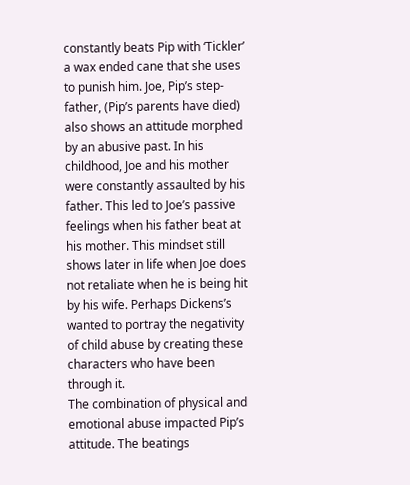constantly beats Pip with ‘Tickler’ a wax ended cane that she uses to punish him. Joe, Pip’s step-father, (Pip’s parents have died) also shows an attitude morphed by an abusive past. In his childhood, Joe and his mother were constantly assaulted by his father. This led to Joe’s passive feelings when his father beat at his mother. This mindset still shows later in life when Joe does not retaliate when he is being hit by his wife. Perhaps Dickens’s wanted to portray the negativity of child abuse by creating these characters who have been through it.
The combination of physical and emotional abuse impacted Pip’s attitude. The beatings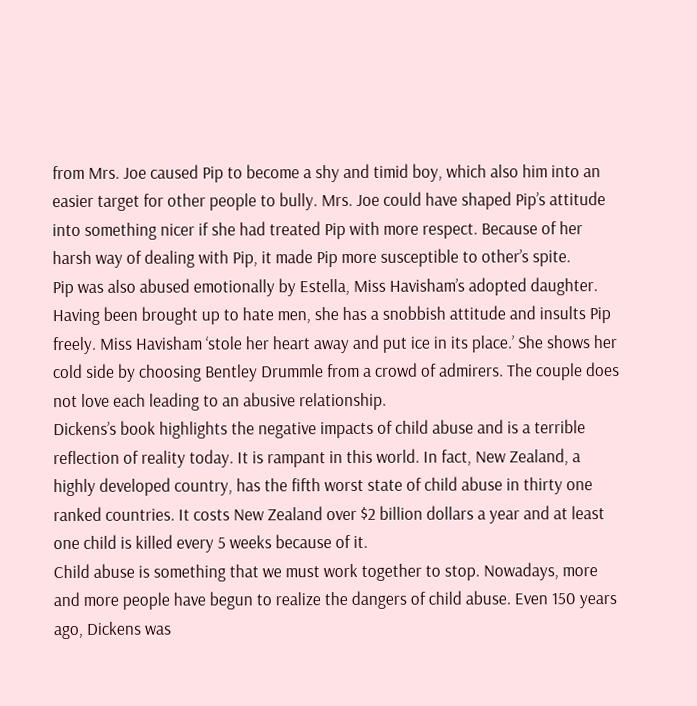from Mrs. Joe caused Pip to become a shy and timid boy, which also him into an easier target for other people to bully. Mrs. Joe could have shaped Pip’s attitude into something nicer if she had treated Pip with more respect. Because of her harsh way of dealing with Pip, it made Pip more susceptible to other’s spite.
Pip was also abused emotionally by Estella, Miss Havisham’s adopted daughter. Having been brought up to hate men, she has a snobbish attitude and insults Pip freely. Miss Havisham ‘stole her heart away and put ice in its place.’ She shows her cold side by choosing Bentley Drummle from a crowd of admirers. The couple does not love each leading to an abusive relationship.
Dickens’s book highlights the negative impacts of child abuse and is a terrible reflection of reality today. It is rampant in this world. In fact, New Zealand, a highly developed country, has the fifth worst state of child abuse in thirty one ranked countries. It costs New Zealand over $2 billion dollars a year and at least one child is killed every 5 weeks because of it.
Child abuse is something that we must work together to stop. Nowadays, more and more people have begun to realize the dangers of child abuse. Even 150 years ago, Dickens was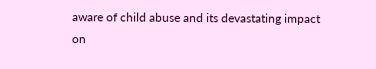aware of child abuse and its devastating impact on